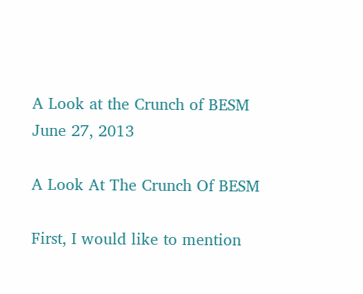A Look at the Crunch of BESM
June 27, 2013

A Look At The Crunch Of BESM

First, I would like to mention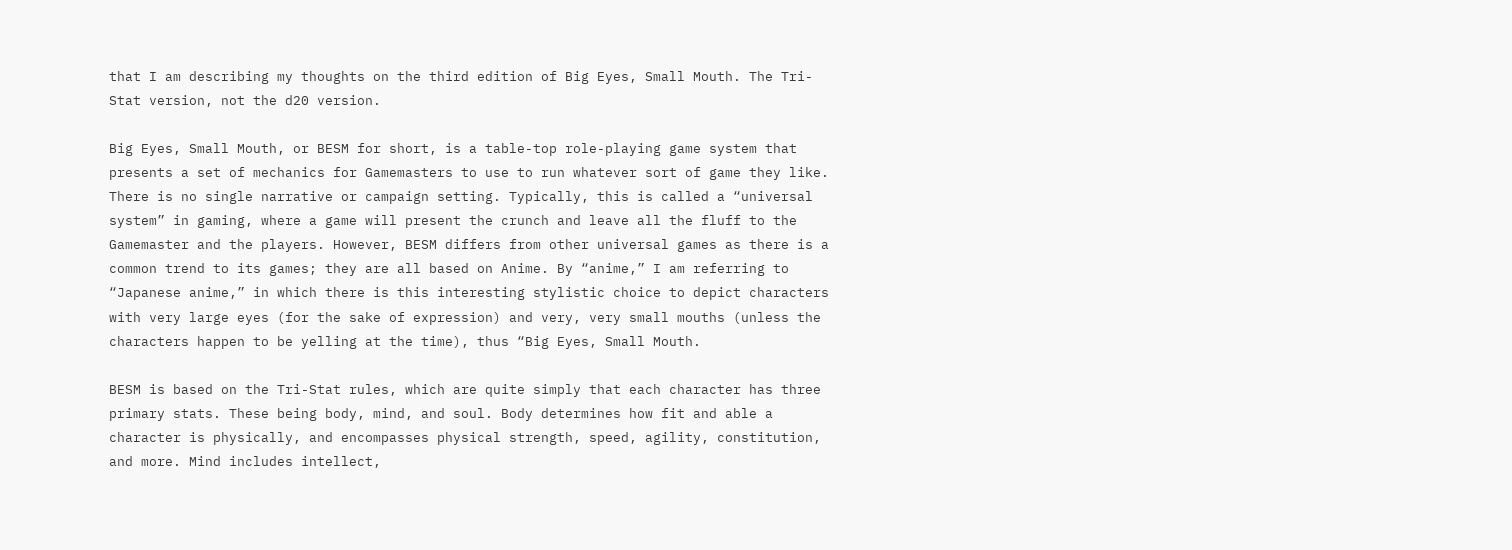that I am describing my thoughts on the third edition of Big Eyes, Small Mouth. The Tri-Stat version, not the d20 version.

Big Eyes, Small Mouth, or BESM for short, is a table-top role-playing game system that presents a set of mechanics for Gamemasters to use to run whatever sort of game they like. There is no single narrative or campaign setting. Typically, this is called a “universal system” in gaming, where a game will present the crunch and leave all the fluff to the Gamemaster and the players. However, BESM differs from other universal games as there is a common trend to its games; they are all based on Anime. By “anime,” I am referring to “Japanese anime,” in which there is this interesting stylistic choice to depict characters with very large eyes (for the sake of expression) and very, very small mouths (unless the characters happen to be yelling at the time), thus “Big Eyes, Small Mouth.

BESM is based on the Tri-Stat rules, which are quite simply that each character has three primary stats. These being body, mind, and soul. Body determines how fit and able a character is physically, and encompasses physical strength, speed, agility, constitution, and more. Mind includes intellect,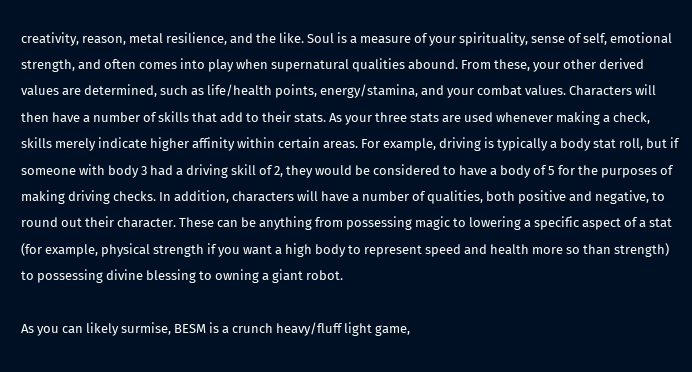creativity, reason, metal resilience, and the like. Soul is a measure of your spirituality, sense of self, emotional strength, and often comes into play when supernatural qualities abound. From these, your other derived values are determined, such as life/health points, energy/stamina, and your combat values. Characters will then have a number of skills that add to their stats. As your three stats are used whenever making a check, skills merely indicate higher affinity within certain areas. For example, driving is typically a body stat roll, but if someone with body 3 had a driving skill of 2, they would be considered to have a body of 5 for the purposes of making driving checks. In addition, characters will have a number of qualities, both positive and negative, to round out their character. These can be anything from possessing magic to lowering a specific aspect of a stat (for example, physical strength if you want a high body to represent speed and health more so than strength) to possessing divine blessing to owning a giant robot.

As you can likely surmise, BESM is a crunch heavy/fluff light game,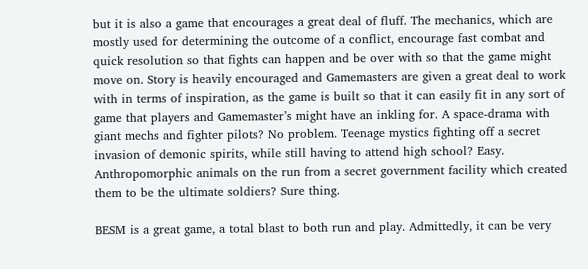but it is also a game that encourages a great deal of fluff. The mechanics, which are mostly used for determining the outcome of a conflict, encourage fast combat and quick resolution so that fights can happen and be over with so that the game might move on. Story is heavily encouraged and Gamemasters are given a great deal to work with in terms of inspiration, as the game is built so that it can easily fit in any sort of game that players and Gamemaster’s might have an inkling for. A space-drama with giant mechs and fighter pilots? No problem. Teenage mystics fighting off a secret invasion of demonic spirits, while still having to attend high school? Easy. Anthropomorphic animals on the run from a secret government facility which created them to be the ultimate soldiers? Sure thing.

BESM is a great game, a total blast to both run and play. Admittedly, it can be very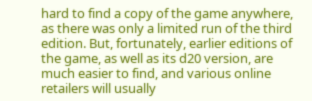hard to find a copy of the game anywhere, as there was only a limited run of the third edition. But, fortunately, earlier editions of the game, as well as its d20 version, are much easier to find, and various online retailers will usually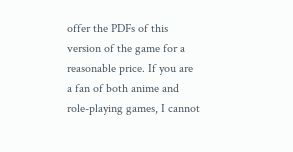offer the PDFs of this version of the game for a reasonable price. If you are a fan of both anime and role-playing games, I cannot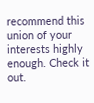recommend this union of your interests highly enough. Check it out.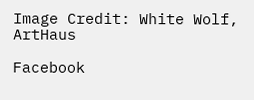Image Credit: White Wolf, ArtHaus

Facebook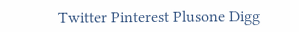Twitter Pinterest Plusone Digg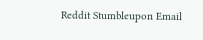Reddit Stumbleupon Email